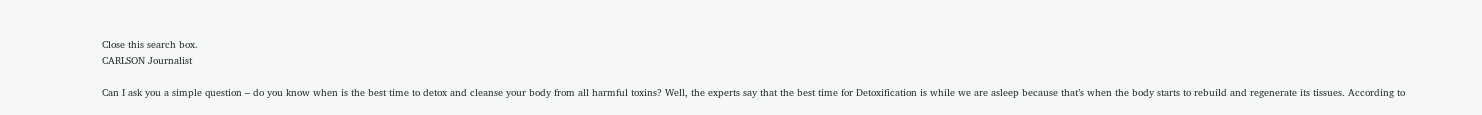Close this search box.
CARLSON Journalist

Can I ask you a simple question – do you know when is the best time to detox and cleanse your body from all harmful toxins? Well, the experts say that the best time for Detoxification is while we are asleep because that’s when the body starts to rebuild and regenerate its tissues. According to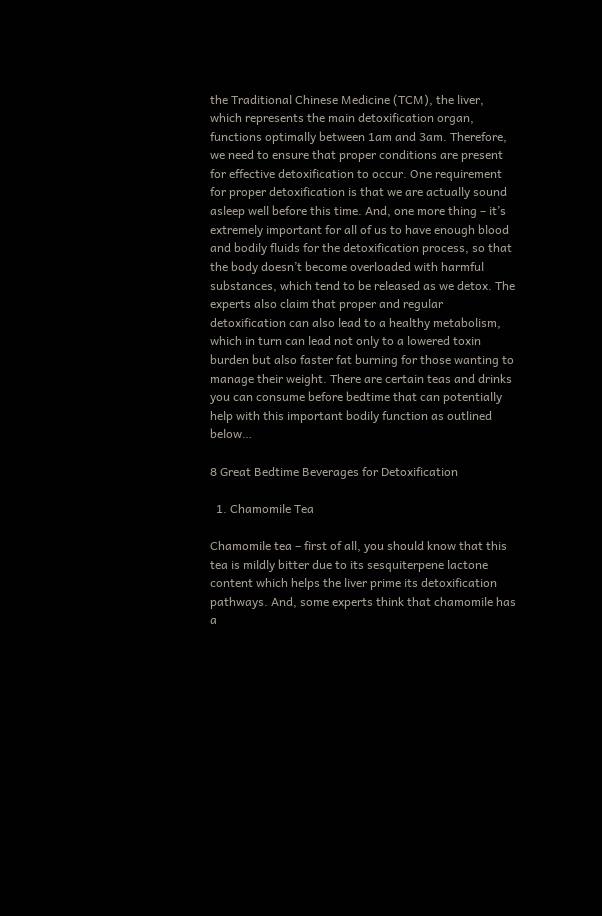the Traditional Chinese Medicine (TCM), the liver, which represents the main detoxification organ, functions optimally between 1am and 3am. Therefore, we need to ensure that proper conditions are present for effective detoxification to occur. One requirement for proper detoxification is that we are actually sound asleep well before this time. And, one more thing – it’s extremely important for all of us to have enough blood and bodily fluids for the detoxification process, so that the body doesn’t become overloaded with harmful substances, which tend to be released as we detox. The experts also claim that proper and regular detoxification can also lead to a healthy metabolism, which in turn can lead not only to a lowered toxin burden but also faster fat burning for those wanting to manage their weight. There are certain teas and drinks you can consume before bedtime that can potentially help with this important bodily function as outlined below…

8 Great Bedtime Beverages for Detoxification

  1. Chamomile Tea

Chamomile tea – first of all, you should know that this tea is mildly bitter due to its sesquiterpene lactone content which helps the liver prime its detoxification pathways. And, some experts think that chamomile has a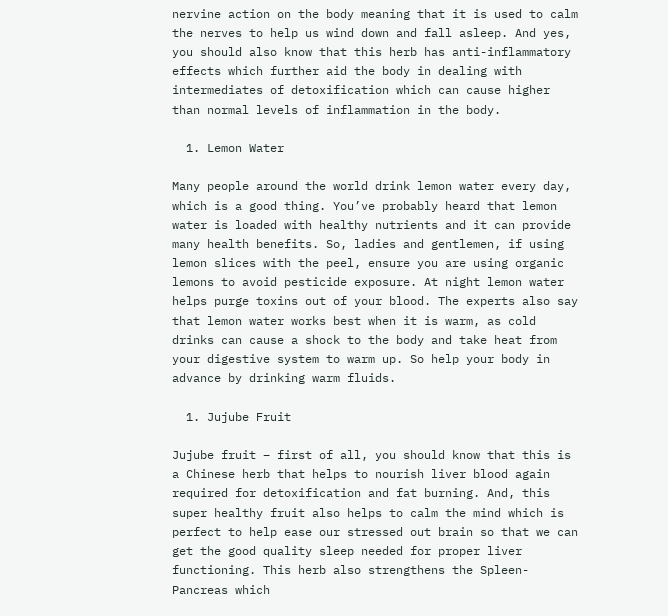nervine action on the body meaning that it is used to calm the nerves to help us wind down and fall asleep. And yes, you should also know that this herb has anti-inflammatory effects which further aid the body in dealing with intermediates of detoxification which can cause higher than normal levels of inflammation in the body.

  1. Lemon Water

Many people around the world drink lemon water every day, which is a good thing. You’ve probably heard that lemon water is loaded with healthy nutrients and it can provide many health benefits. So, ladies and gentlemen, if using lemon slices with the peel, ensure you are using organic lemons to avoid pesticide exposure. At night lemon water helps purge toxins out of your blood. The experts also say that lemon water works best when it is warm, as cold drinks can cause a shock to the body and take heat from your digestive system to warm up. So help your body in advance by drinking warm fluids.

  1. Jujube Fruit

Jujube fruit – first of all, you should know that this is a Chinese herb that helps to nourish liver blood again required for detoxification and fat burning. And, this super healthy fruit also helps to calm the mind which is perfect to help ease our stressed out brain so that we can get the good quality sleep needed for proper liver functioning. This herb also strengthens the Spleen-Pancreas which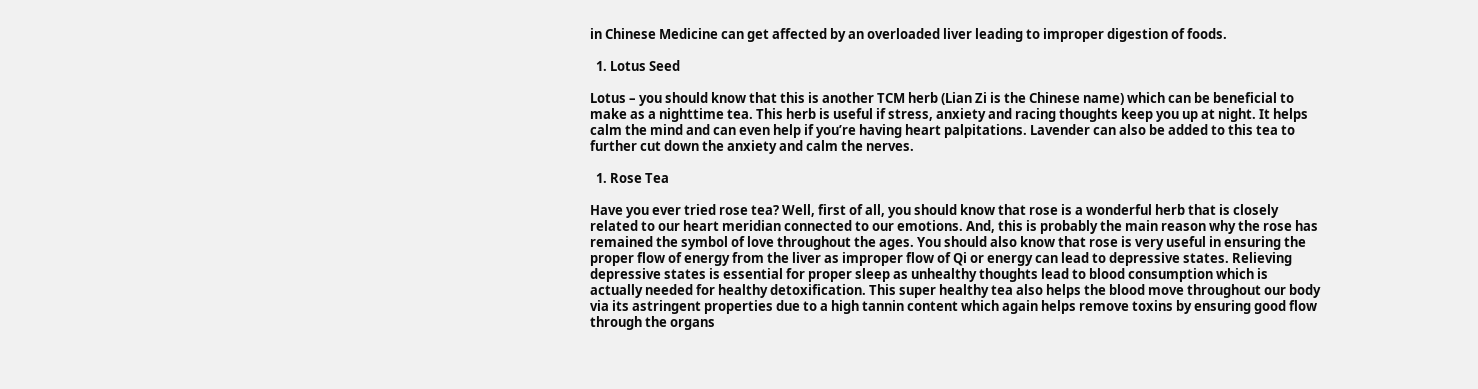in Chinese Medicine can get affected by an overloaded liver leading to improper digestion of foods.

  1. Lotus Seed

Lotus – you should know that this is another TCM herb (Lian Zi is the Chinese name) which can be beneficial to make as a nighttime tea. This herb is useful if stress, anxiety and racing thoughts keep you up at night. It helps calm the mind and can even help if you’re having heart palpitations. Lavender can also be added to this tea to further cut down the anxiety and calm the nerves.

  1. Rose Tea

Have you ever tried rose tea? Well, first of all, you should know that rose is a wonderful herb that is closely related to our heart meridian connected to our emotions. And, this is probably the main reason why the rose has remained the symbol of love throughout the ages. You should also know that rose is very useful in ensuring the proper flow of energy from the liver as improper flow of Qi or energy can lead to depressive states. Relieving depressive states is essential for proper sleep as unhealthy thoughts lead to blood consumption which is actually needed for healthy detoxification. This super healthy tea also helps the blood move throughout our body via its astringent properties due to a high tannin content which again helps remove toxins by ensuring good flow through the organs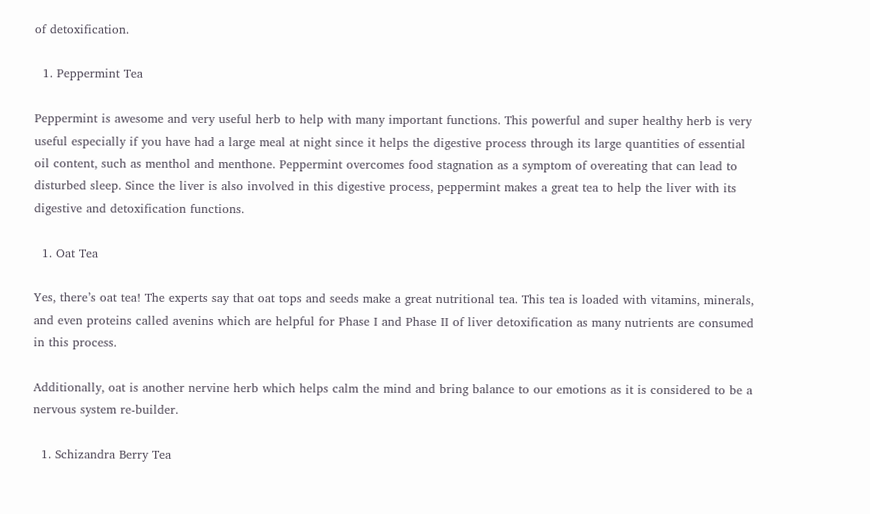of detoxification.

  1. Peppermint Tea

Peppermint is awesome and very useful herb to help with many important functions. This powerful and super healthy herb is very useful especially if you have had a large meal at night since it helps the digestive process through its large quantities of essential oil content, such as menthol and menthone. Peppermint overcomes food stagnation as a symptom of overeating that can lead to disturbed sleep. Since the liver is also involved in this digestive process, peppermint makes a great tea to help the liver with its digestive and detoxification functions.

  1. Oat Tea

Yes, there’s oat tea! The experts say that oat tops and seeds make a great nutritional tea. This tea is loaded with vitamins, minerals, and even proteins called avenins which are helpful for Phase I and Phase II of liver detoxification as many nutrients are consumed in this process.

Additionally, oat is another nervine herb which helps calm the mind and bring balance to our emotions as it is considered to be a nervous system re-builder.

  1. Schizandra Berry Tea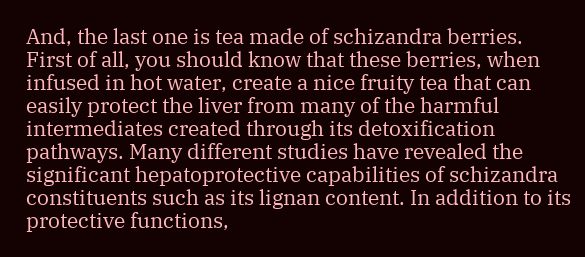And, the last one is tea made of schizandra berries. First of all, you should know that these berries, when infused in hot water, create a nice fruity tea that can easily protect the liver from many of the harmful intermediates created through its detoxification pathways. Many different studies have revealed the significant hepatoprotective capabilities of schizandra constituents such as its lignan content. In addition to its protective functions,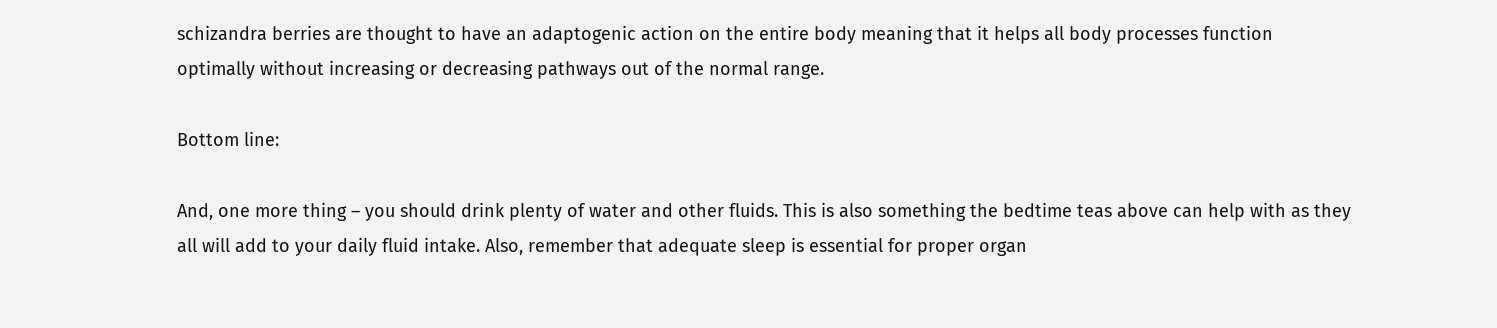schizandra berries are thought to have an adaptogenic action on the entire body meaning that it helps all body processes function optimally without increasing or decreasing pathways out of the normal range.

Bottom line:

And, one more thing – you should drink plenty of water and other fluids. This is also something the bedtime teas above can help with as they all will add to your daily fluid intake. Also, remember that adequate sleep is essential for proper organ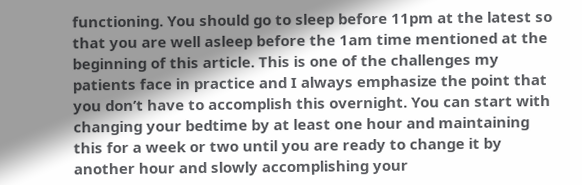functioning. You should go to sleep before 11pm at the latest so that you are well asleep before the 1am time mentioned at the beginning of this article. This is one of the challenges my patients face in practice and I always emphasize the point that you don’t have to accomplish this overnight. You can start with changing your bedtime by at least one hour and maintaining this for a week or two until you are ready to change it by another hour and slowly accomplishing your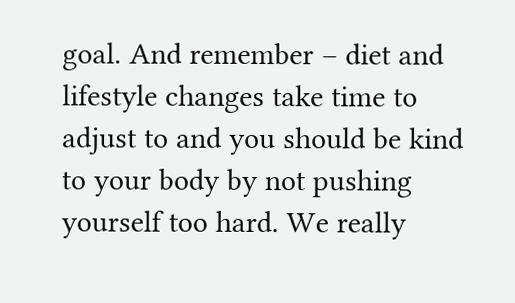goal. And remember – diet and lifestyle changes take time to adjust to and you should be kind to your body by not pushing yourself too hard. We really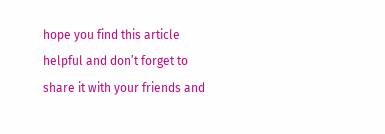hope you find this article helpful and don’t forget to share it with your friends and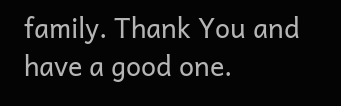family. Thank You and have a good one.